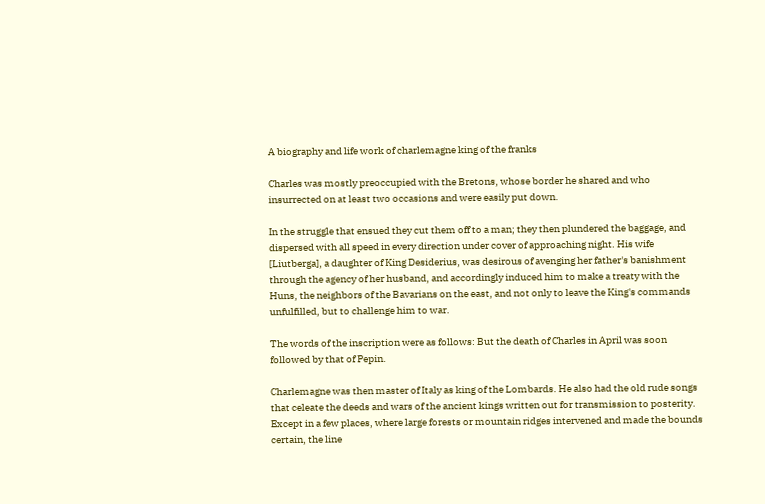A biography and life work of charlemagne king of the franks

Charles was mostly preoccupied with the Bretons, whose border he shared and who insurrected on at least two occasions and were easily put down.

In the struggle that ensued they cut them off to a man; they then plundered the baggage, and dispersed with all speed in every direction under cover of approaching night. His wife [Liutberga], a daughter of King Desiderius, was desirous of avenging her father's banishment through the agency of her husband, and accordingly induced him to make a treaty with the Huns, the neighbors of the Bavarians on the east, and not only to leave the King's commands unfulfilled, but to challenge him to war.

The words of the inscription were as follows: But the death of Charles in April was soon followed by that of Pepin.

Charlemagne was then master of Italy as king of the Lombards. He also had the old rude songs that celeate the deeds and wars of the ancient kings written out for transmission to posterity. Except in a few places, where large forests or mountain ridges intervened and made the bounds certain, the line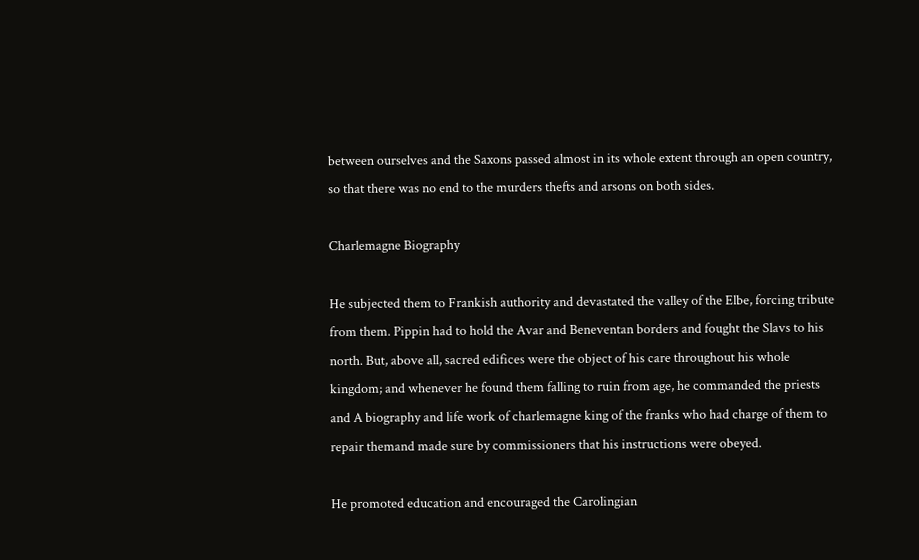between ourselves and the Saxons passed almost in its whole extent through an open country, so that there was no end to the murders thefts and arsons on both sides.

Charlemagne Biography

He subjected them to Frankish authority and devastated the valley of the Elbe, forcing tribute from them. Pippin had to hold the Avar and Beneventan borders and fought the Slavs to his north. But, above all, sacred edifices were the object of his care throughout his whole kingdom; and whenever he found them falling to ruin from age, he commanded the priests and A biography and life work of charlemagne king of the franks who had charge of them to repair themand made sure by commissioners that his instructions were obeyed.

He promoted education and encouraged the Carolingian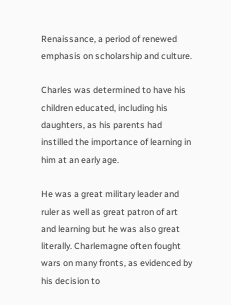Renaissance, a period of renewed emphasis on scholarship and culture.

Charles was determined to have his children educated, including his daughters, as his parents had instilled the importance of learning in him at an early age.

He was a great military leader and ruler as well as great patron of art and learning but he was also great literally. Charlemagne often fought wars on many fronts, as evidenced by his decision to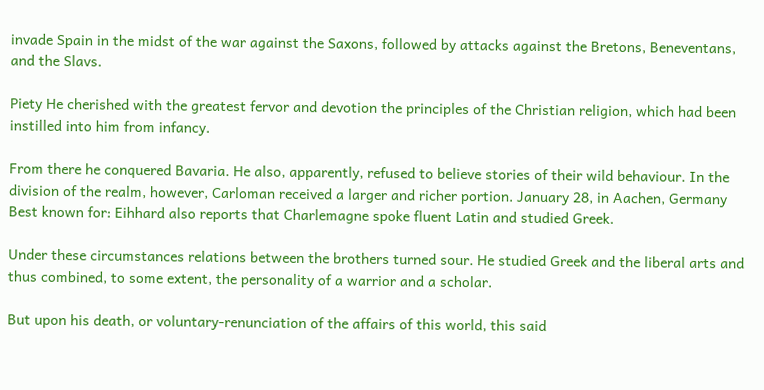invade Spain in the midst of the war against the Saxons, followed by attacks against the Bretons, Beneventans, and the Slavs.

Piety He cherished with the greatest fervor and devotion the principles of the Christian religion, which had been instilled into him from infancy.

From there he conquered Bavaria. He also, apparently, refused to believe stories of their wild behaviour. In the division of the realm, however, Carloman received a larger and richer portion. January 28, in Aachen, Germany Best known for: Eihhard also reports that Charlemagne spoke fluent Latin and studied Greek.

Under these circumstances relations between the brothers turned sour. He studied Greek and the liberal arts and thus combined, to some extent, the personality of a warrior and a scholar.

But upon his death, or voluntary-renunciation of the affairs of this world, this said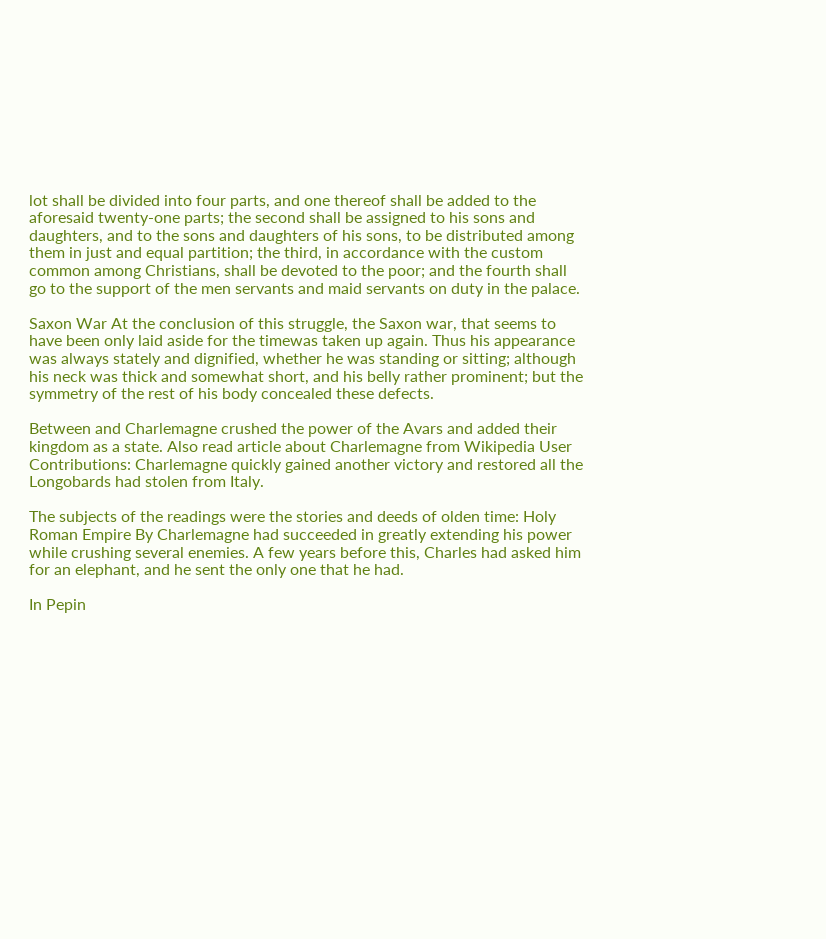lot shall be divided into four parts, and one thereof shall be added to the aforesaid twenty-one parts; the second shall be assigned to his sons and daughters, and to the sons and daughters of his sons, to be distributed among them in just and equal partition; the third, in accordance with the custom common among Christians, shall be devoted to the poor; and the fourth shall go to the support of the men servants and maid servants on duty in the palace.

Saxon War At the conclusion of this struggle, the Saxon war, that seems to have been only laid aside for the timewas taken up again. Thus his appearance was always stately and dignified, whether he was standing or sitting; although his neck was thick and somewhat short, and his belly rather prominent; but the symmetry of the rest of his body concealed these defects.

Between and Charlemagne crushed the power of the Avars and added their kingdom as a state. Also read article about Charlemagne from Wikipedia User Contributions: Charlemagne quickly gained another victory and restored all the Longobards had stolen from Italy.

The subjects of the readings were the stories and deeds of olden time: Holy Roman Empire By Charlemagne had succeeded in greatly extending his power while crushing several enemies. A few years before this, Charles had asked him for an elephant, and he sent the only one that he had.

In Pepin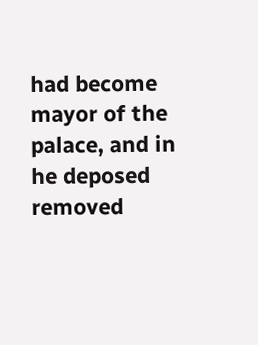had become mayor of the palace, and in he deposed removed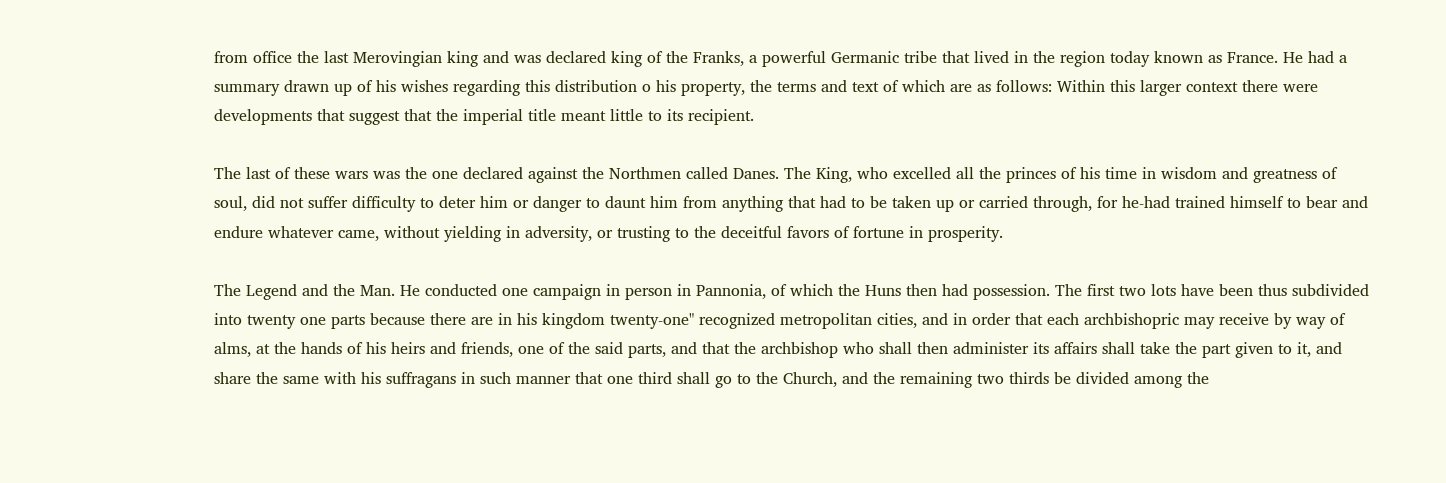from office the last Merovingian king and was declared king of the Franks, a powerful Germanic tribe that lived in the region today known as France. He had a summary drawn up of his wishes regarding this distribution o his property, the terms and text of which are as follows: Within this larger context there were developments that suggest that the imperial title meant little to its recipient.

The last of these wars was the one declared against the Northmen called Danes. The King, who excelled all the princes of his time in wisdom and greatness of soul, did not suffer difficulty to deter him or danger to daunt him from anything that had to be taken up or carried through, for he-had trained himself to bear and endure whatever came, without yielding in adversity, or trusting to the deceitful favors of fortune in prosperity.

The Legend and the Man. He conducted one campaign in person in Pannonia, of which the Huns then had possession. The first two lots have been thus subdivided into twenty one parts because there are in his kingdom twenty-one" recognized metropolitan cities, and in order that each archbishopric may receive by way of alms, at the hands of his heirs and friends, one of the said parts, and that the archbishop who shall then administer its affairs shall take the part given to it, and share the same with his suffragans in such manner that one third shall go to the Church, and the remaining two thirds be divided among the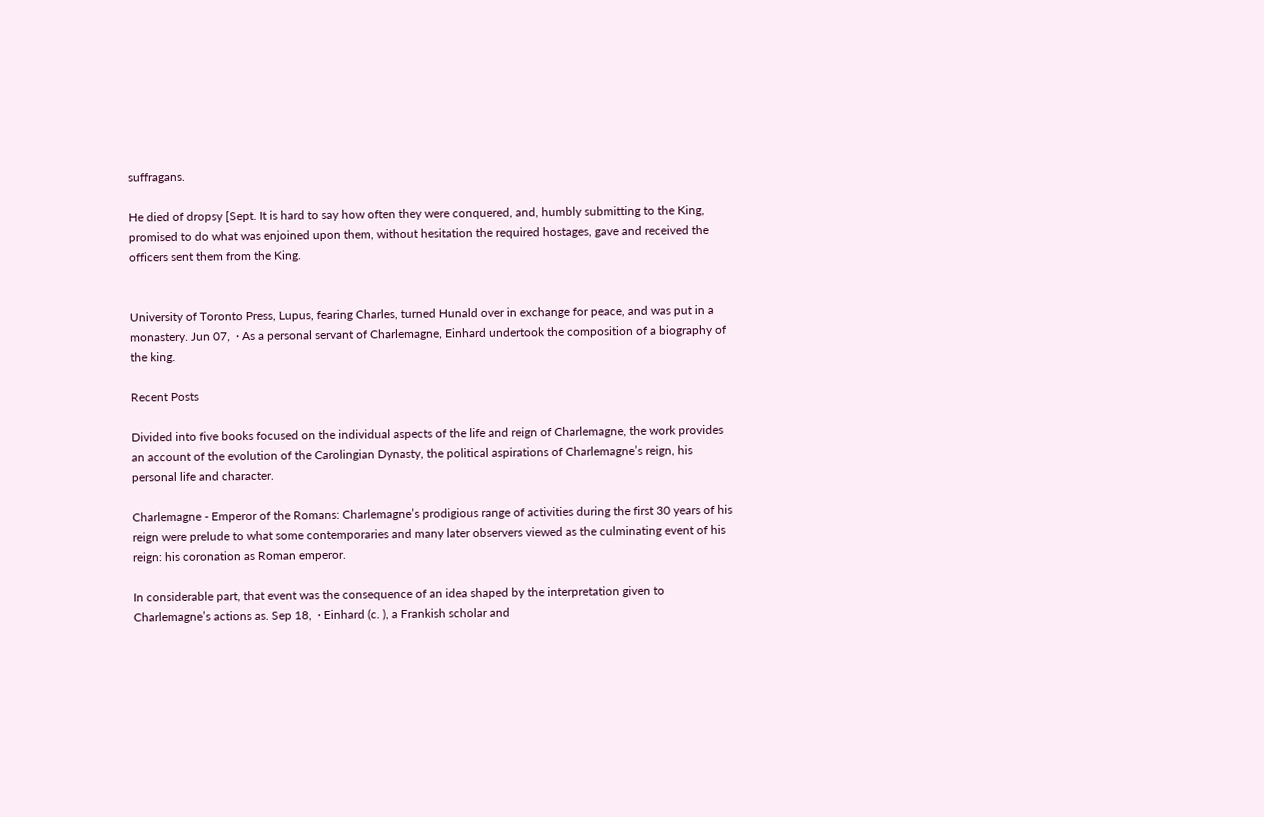suffragans.

He died of dropsy [Sept. It is hard to say how often they were conquered, and, humbly submitting to the King, promised to do what was enjoined upon them, without hesitation the required hostages, gave and received the officers sent them from the King.


University of Toronto Press, Lupus, fearing Charles, turned Hunald over in exchange for peace, and was put in a monastery. Jun 07,  · As a personal servant of Charlemagne, Einhard undertook the composition of a biography of the king.

Recent Posts

Divided into five books focused on the individual aspects of the life and reign of Charlemagne, the work provides an account of the evolution of the Carolingian Dynasty, the political aspirations of Charlemagne’s reign, his personal life and character.

Charlemagne - Emperor of the Romans: Charlemagne’s prodigious range of activities during the first 30 years of his reign were prelude to what some contemporaries and many later observers viewed as the culminating event of his reign: his coronation as Roman emperor.

In considerable part, that event was the consequence of an idea shaped by the interpretation given to Charlemagne’s actions as. Sep 18,  · Einhard (c. ), a Frankish scholar and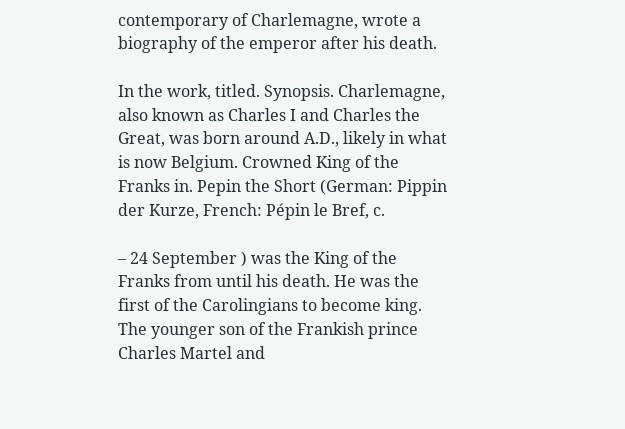contemporary of Charlemagne, wrote a biography of the emperor after his death.

In the work, titled. Synopsis. Charlemagne, also known as Charles I and Charles the Great, was born around A.D., likely in what is now Belgium. Crowned King of the Franks in. Pepin the Short (German: Pippin der Kurze, French: Pépin le Bref, c.

– 24 September ) was the King of the Franks from until his death. He was the first of the Carolingians to become king. The younger son of the Frankish prince Charles Martel and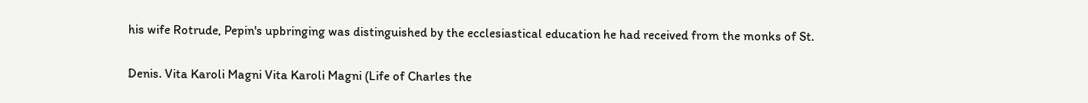his wife Rotrude, Pepin's upbringing was distinguished by the ecclesiastical education he had received from the monks of St.

Denis. Vita Karoli Magni Vita Karoli Magni (Life of Charles the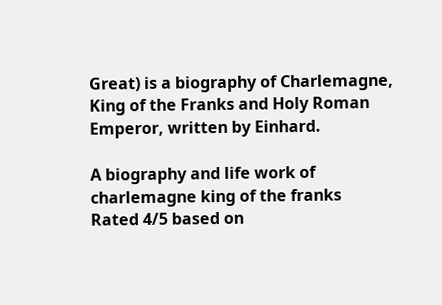Great) is a biography of Charlemagne, King of the Franks and Holy Roman Emperor, written by Einhard.

A biography and life work of charlemagne king of the franks
Rated 4/5 based on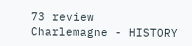73 review
Charlemagne - HISTORY